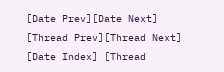[Date Prev][Date Next] [Thread Prev][Thread Next] [Date Index] [Thread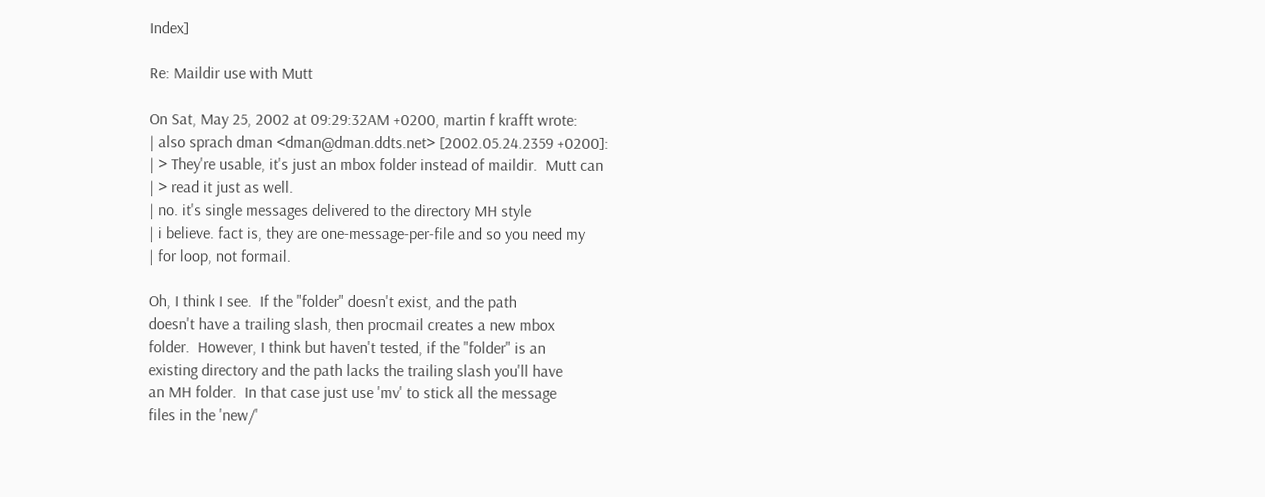Index]

Re: Maildir use with Mutt

On Sat, May 25, 2002 at 09:29:32AM +0200, martin f krafft wrote:
| also sprach dman <dman@dman.ddts.net> [2002.05.24.2359 +0200]:
| > They're usable, it's just an mbox folder instead of maildir.  Mutt can
| > read it just as well.
| no. it's single messages delivered to the directory MH style
| i believe. fact is, they are one-message-per-file and so you need my
| for loop, not formail.

Oh, I think I see.  If the "folder" doesn't exist, and the path
doesn't have a trailing slash, then procmail creates a new mbox
folder.  However, I think but haven't tested, if the "folder" is an
existing directory and the path lacks the trailing slash you'll have
an MH folder.  In that case just use 'mv' to stick all the message
files in the 'new/'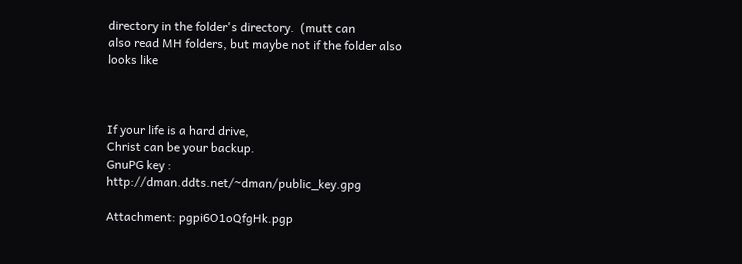directory in the folder's directory.  (mutt can
also read MH folders, but maybe not if the folder also looks like



If your life is a hard drive,
Christ can be your backup.
GnuPG key : http://dman.ddts.net/~dman/public_key.gpg

Attachment: pgpi6O1oQfgHk.pgp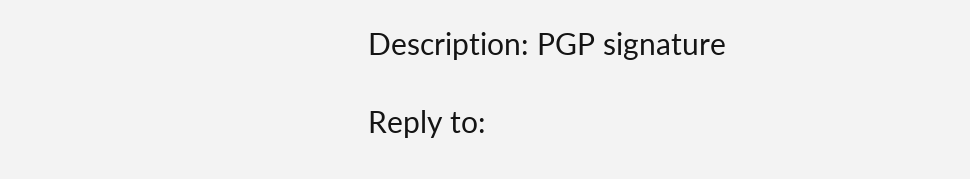Description: PGP signature

Reply to: